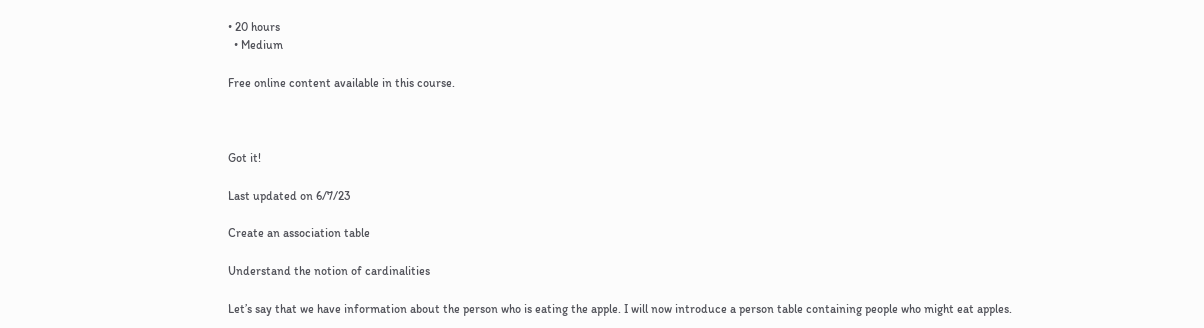• 20 hours
  • Medium

Free online content available in this course.



Got it!

Last updated on 6/7/23

Create an association table

Understand the notion of cardinalities

Let’s say that we have information about the person who is eating the apple. I will now introduce a person table containing people who might eat apples.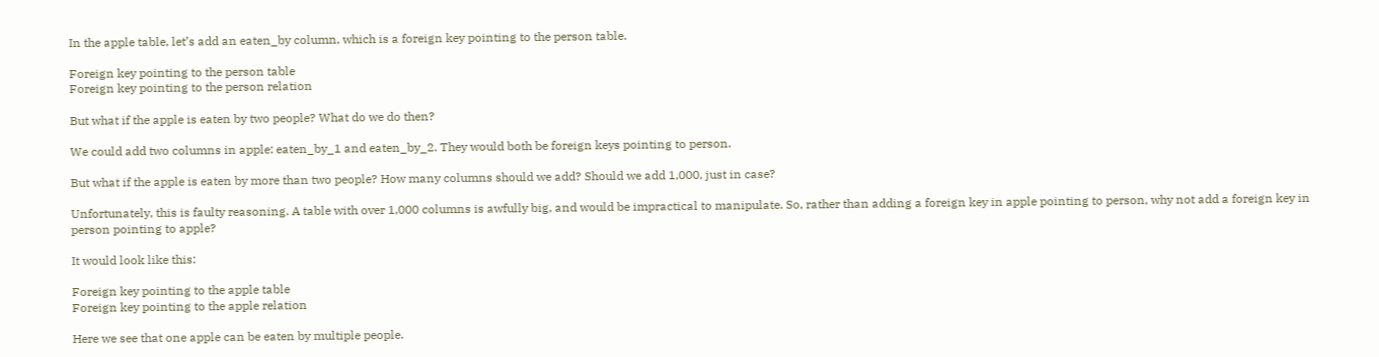In the apple table, let’s add an eaten_by column, which is a foreign key pointing to the person table.

Foreign key pointing to the person table
Foreign key pointing to the person relation

But what if the apple is eaten by two people? What do we do then?

We could add two columns in apple: eaten_by_1 and eaten_by_2. They would both be foreign keys pointing to person.

But what if the apple is eaten by more than two people? How many columns should we add? Should we add 1,000, just in case?

Unfortunately, this is faulty reasoning. A table with over 1,000 columns is awfully big, and would be impractical to manipulate. So, rather than adding a foreign key in apple pointing to person, why not add a foreign key in person pointing to apple?

It would look like this:

Foreign key pointing to the apple table
Foreign key pointing to the apple relation

Here we see that one apple can be eaten by multiple people.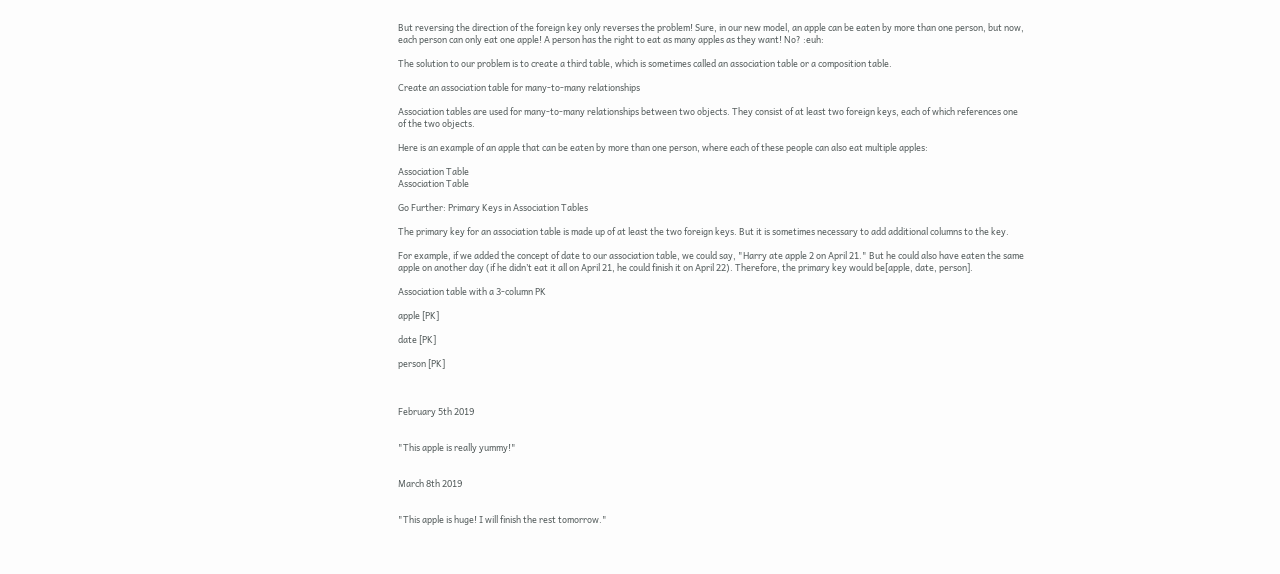But reversing the direction of the foreign key only reverses the problem! Sure, in our new model, an apple can be eaten by more than one person, but now, each person can only eat one apple! A person has the right to eat as many apples as they want! No? :euh:

The solution to our problem is to create a third table, which is sometimes called an association table or a composition table.

Create an association table for many-to-many relationships

Association tables are used for many-to-many relationships between two objects. They consist of at least two foreign keys, each of which references one of the two objects.

Here is an example of an apple that can be eaten by more than one person, where each of these people can also eat multiple apples:

Association Table
Association Table

Go Further: Primary Keys in Association Tables

The primary key for an association table is made up of at least the two foreign keys. But it is sometimes necessary to add additional columns to the key.

For example, if we added the concept of date to our association table, we could say, "Harry ate apple 2 on April 21." But he could also have eaten the same apple on another day (if he didn’t eat it all on April 21, he could finish it on April 22). Therefore, the primary key would be[apple, date, person].

Association table with a 3-column PK

apple [PK]

date [PK]

person [PK]



February 5th 2019


"This apple is really yummy!"


March 8th 2019


"This apple is huge! I will finish the rest tomorrow."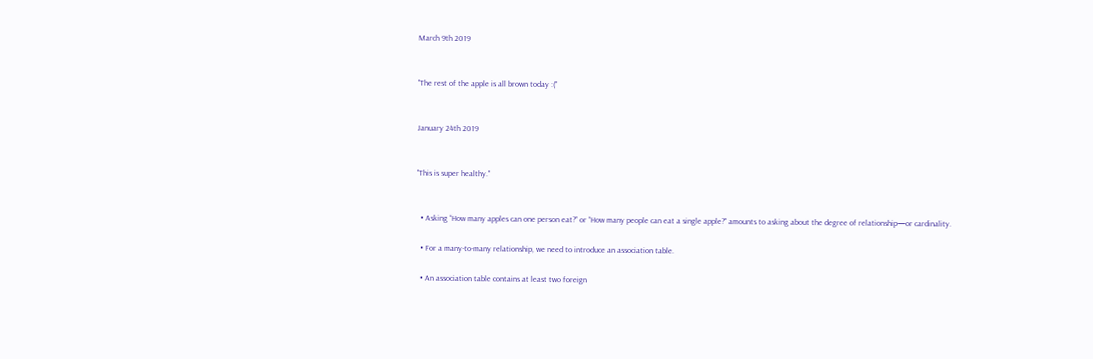March 9th 2019


"The rest of the apple is all brown today :("


January 24th 2019


"This is super healthy."


  • Asking “How many apples can one person eat?” or “How many people can eat a single apple?" amounts to asking about the degree of relationship—or cardinality.

  • For a many-to-many relationship, we need to introduce an association table.

  • An association table contains at least two foreign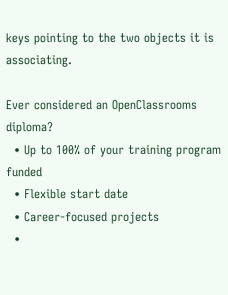keys pointing to the two objects it is associating.

Ever considered an OpenClassrooms diploma?
  • Up to 100% of your training program funded
  • Flexible start date
  • Career-focused projects
  •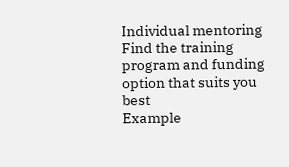Individual mentoring
Find the training program and funding option that suits you best
Example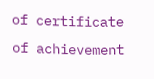of certificate of achievement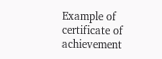Example of certificate of achievement